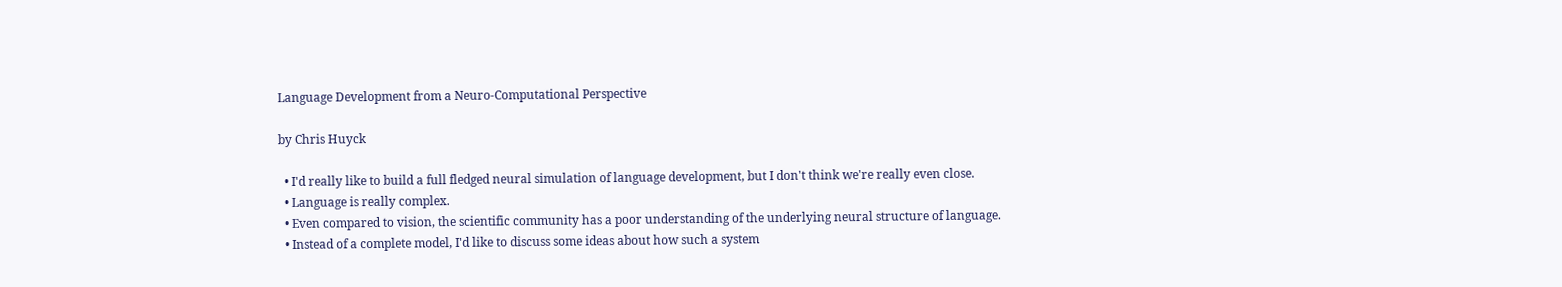Language Development from a Neuro-Computational Perspective

by Chris Huyck

  • I'd really like to build a full fledged neural simulation of language development, but I don't think we're really even close.
  • Language is really complex.
  • Even compared to vision, the scientific community has a poor understanding of the underlying neural structure of language.
  • Instead of a complete model, I'd like to discuss some ideas about how such a system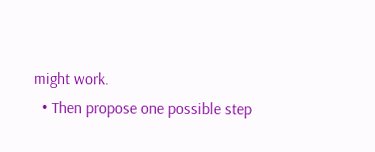might work.
  • Then propose one possible step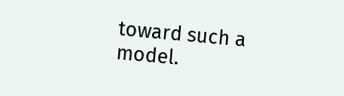toward such a model.